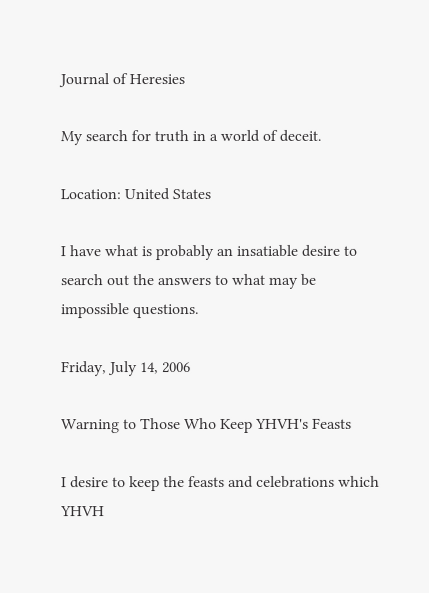Journal of Heresies

My search for truth in a world of deceit.

Location: United States

I have what is probably an insatiable desire to search out the answers to what may be impossible questions.

Friday, July 14, 2006

Warning to Those Who Keep YHVH's Feasts

I desire to keep the feasts and celebrations which YHVH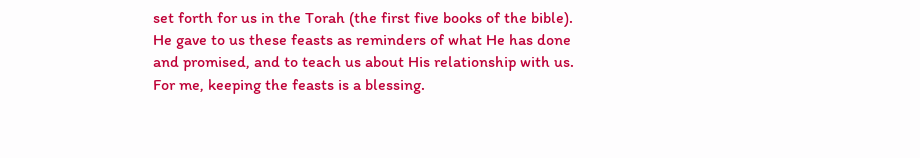set forth for us in the Torah (the first five books of the bible). He gave to us these feasts as reminders of what He has done and promised, and to teach us about His relationship with us. For me, keeping the feasts is a blessing.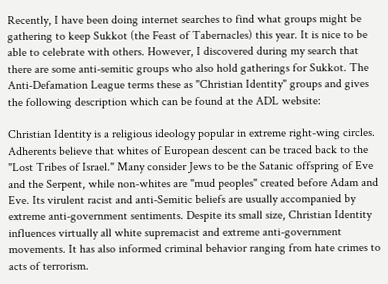Recently, I have been doing internet searches to find what groups might be gathering to keep Sukkot (the Feast of Tabernacles) this year. It is nice to be able to celebrate with others. However, I discovered during my search that there are some anti-semitic groups who also hold gatherings for Sukkot. The Anti-Defamation League terms these as "Christian Identity" groups and gives the following description which can be found at the ADL website:

Christian Identity is a religious ideology popular in extreme right-wing circles. Adherents believe that whites of European descent can be traced back to the "Lost Tribes of Israel." Many consider Jews to be the Satanic offspring of Eve and the Serpent, while non-whites are "mud peoples" created before Adam and Eve. Its virulent racist and anti-Semitic beliefs are usually accompanied by extreme anti-government sentiments. Despite its small size, Christian Identity influences virtually all white supremacist and extreme anti-government movements. It has also informed criminal behavior ranging from hate crimes to acts of terrorism.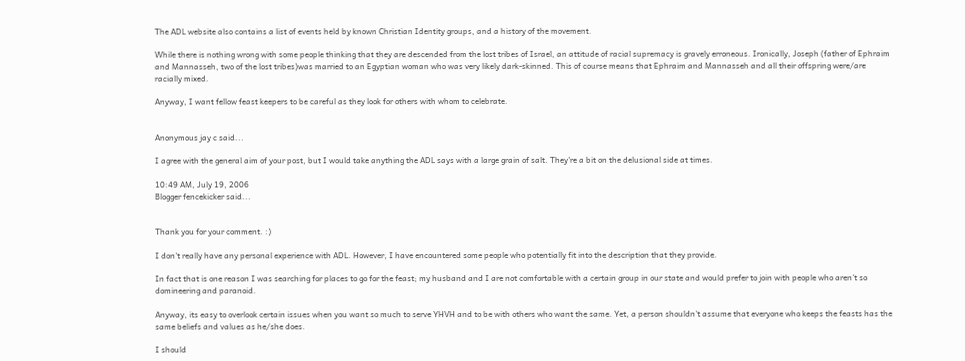The ADL website also contains a list of events held by known Christian Identity groups, and a history of the movement.

While there is nothing wrong with some people thinking that they are descended from the lost tribes of Israel, an attitude of racial supremacy is gravely erroneous. Ironically, Joseph (father of Ephraim and Mannasseh, two of the lost tribes)was married to an Egyptian woman who was very likely dark-skinned. This of course means that Ephraim and Mannasseh and all their offspring were/are racially mixed.

Anyway, I want fellow feast keepers to be careful as they look for others with whom to celebrate.


Anonymous jay c said...

I agree with the general aim of your post, but I would take anything the ADL says with a large grain of salt. They're a bit on the delusional side at times.

10:49 AM, July 19, 2006
Blogger fencekicker said...


Thank you for your comment. :)

I don't really have any personal experience with ADL. However, I have encountered some people who potentially fit into the description that they provide.

In fact that is one reason I was searching for places to go for the feast; my husband and I are not comfortable with a certain group in our state and would prefer to join with people who aren't so domineering and paranoid.

Anyway, its easy to overlook certain issues when you want so much to serve YHVH and to be with others who want the same. Yet, a person shouldn't assume that everyone who keeps the feasts has the same beliefs and values as he/she does.

I should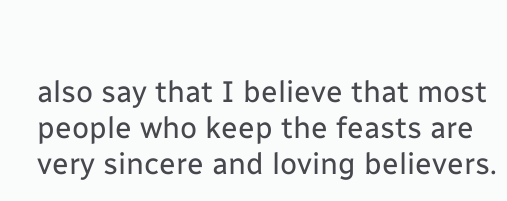also say that I believe that most people who keep the feasts are very sincere and loving believers.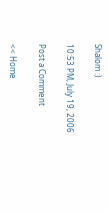Shalom :)

10:53 PM, July 19, 2006

Post a Comment

<< Home